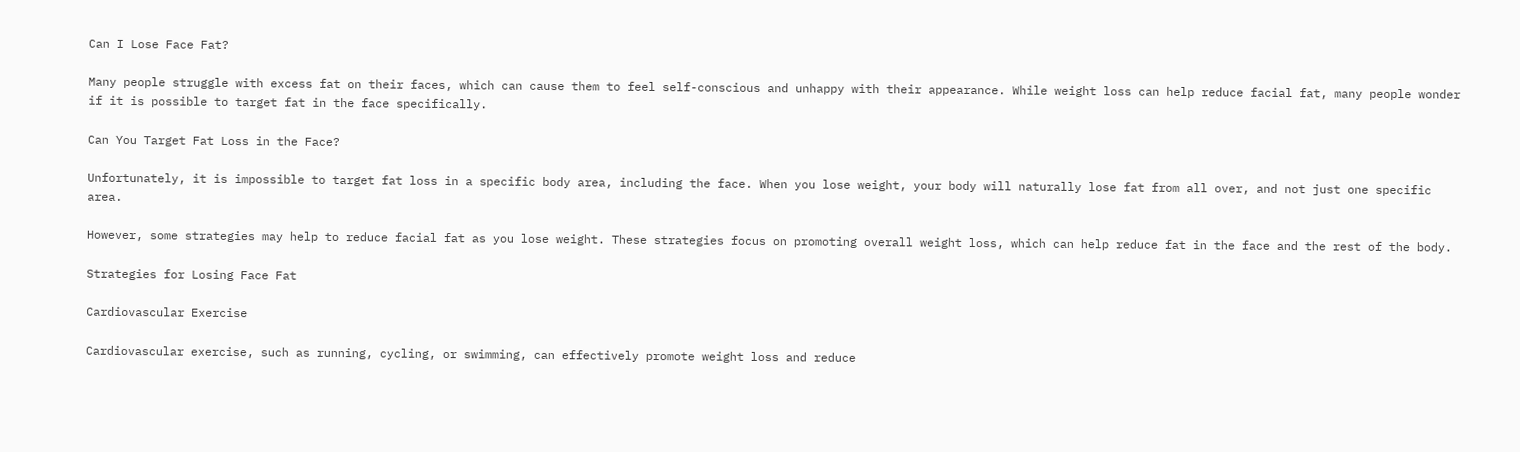Can I Lose Face Fat?

Many people struggle with excess fat on their faces, which can cause them to feel self-conscious and unhappy with their appearance. While weight loss can help reduce facial fat, many people wonder if it is possible to target fat in the face specifically.

Can You Target Fat Loss in the Face?

Unfortunately, it is impossible to target fat loss in a specific body area, including the face. When you lose weight, your body will naturally lose fat from all over, and not just one specific area.

However, some strategies may help to reduce facial fat as you lose weight. These strategies focus on promoting overall weight loss, which can help reduce fat in the face and the rest of the body.

Strategies for Losing Face Fat

Cardiovascular Exercise

Cardiovascular exercise, such as running, cycling, or swimming, can effectively promote weight loss and reduce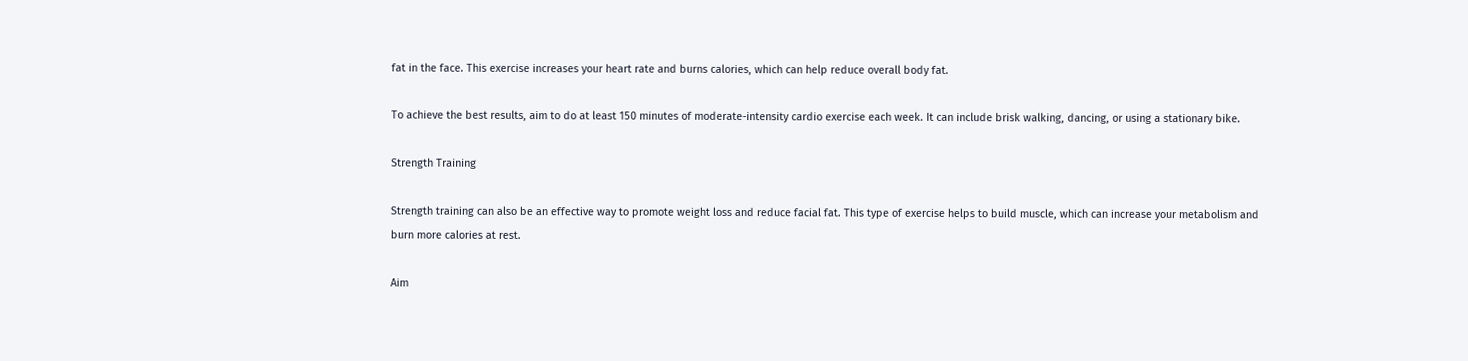fat in the face. This exercise increases your heart rate and burns calories, which can help reduce overall body fat.

To achieve the best results, aim to do at least 150 minutes of moderate-intensity cardio exercise each week. It can include brisk walking, dancing, or using a stationary bike.

Strength Training

Strength training can also be an effective way to promote weight loss and reduce facial fat. This type of exercise helps to build muscle, which can increase your metabolism and burn more calories at rest.

Aim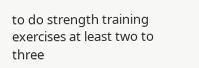to do strength training exercises at least two to three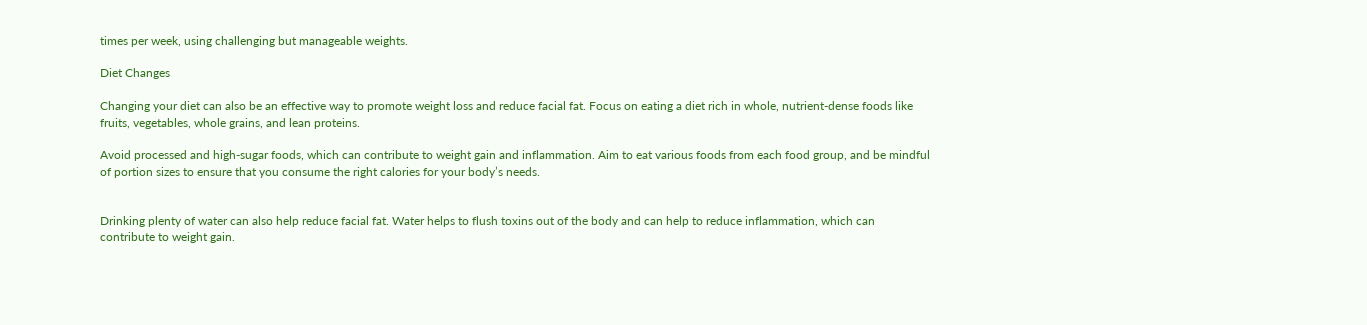times per week, using challenging but manageable weights.

Diet Changes

Changing your diet can also be an effective way to promote weight loss and reduce facial fat. Focus on eating a diet rich in whole, nutrient-dense foods like fruits, vegetables, whole grains, and lean proteins.

Avoid processed and high-sugar foods, which can contribute to weight gain and inflammation. Aim to eat various foods from each food group, and be mindful of portion sizes to ensure that you consume the right calories for your body’s needs.


Drinking plenty of water can also help reduce facial fat. Water helps to flush toxins out of the body and can help to reduce inflammation, which can contribute to weight gain.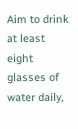Aim to drink at least eight glasses of water daily,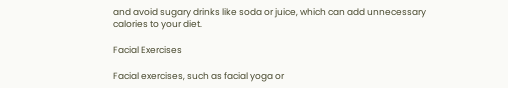and avoid sugary drinks like soda or juice, which can add unnecessary calories to your diet.

Facial Exercises

Facial exercises, such as facial yoga or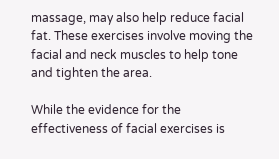massage, may also help reduce facial fat. These exercises involve moving the facial and neck muscles to help tone and tighten the area.

While the evidence for the effectiveness of facial exercises is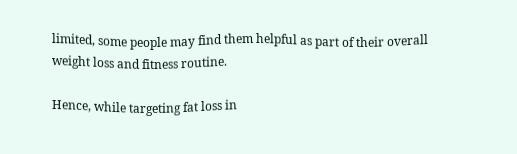limited, some people may find them helpful as part of their overall weight loss and fitness routine.

Hence, while targeting fat loss in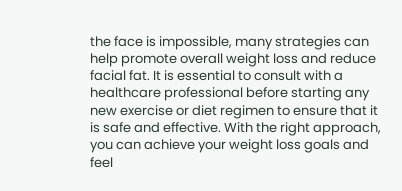the face is impossible, many strategies can help promote overall weight loss and reduce facial fat. It is essential to consult with a healthcare professional before starting any new exercise or diet regimen to ensure that it is safe and effective. With the right approach, you can achieve your weight loss goals and feel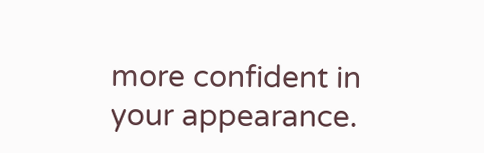more confident in your appearance.